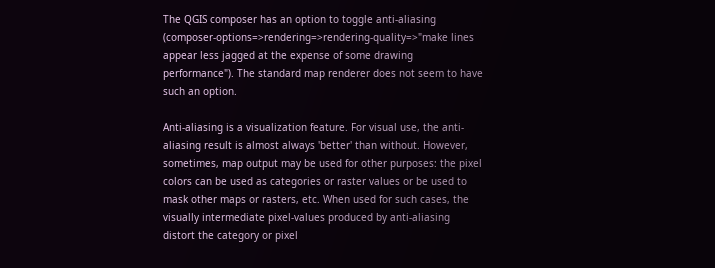The QGIS composer has an option to toggle anti-aliasing (composer-options=>rendering=>rendering-quality=>"make lines appear less jagged at the expense of some drawing performance"). The standard map renderer does not seem to have such an option.

Anti-aliasing is a visualization feature. For visual use, the anti-aliasing result is almost always 'better' than without. However, sometimes, map output may be used for other purposes: the pixel colors can be used as categories or raster values or be used to mask other maps or rasters, etc. When used for such cases, the visually intermediate pixel-values produced by anti-aliasing distort the category or pixel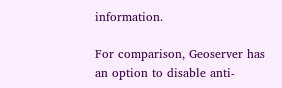information.

For comparison, Geoserver has an option to disable anti-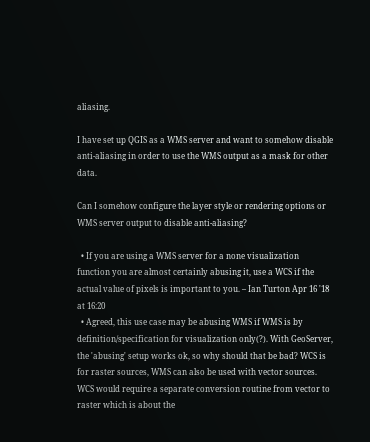aliasing.

I have set up QGIS as a WMS server and want to somehow disable anti-aliasing in order to use the WMS output as a mask for other data.

Can I somehow configure the layer style or rendering options or WMS server output to disable anti-aliasing?

  • If you are using a WMS server for a none visualization function you are almost certainly abusing it, use a WCS if the actual value of pixels is important to you. – Ian Turton Apr 16 '18 at 16:20
  • Agreed, this use case may be abusing WMS if WMS is by definition/specification for visualization only(?). With GeoServer, the 'abusing' setup works ok, so why should that be bad? WCS is for raster sources, WMS can also be used with vector sources. WCS would require a separate conversion routine from vector to raster which is about the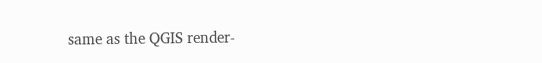same as the QGIS render-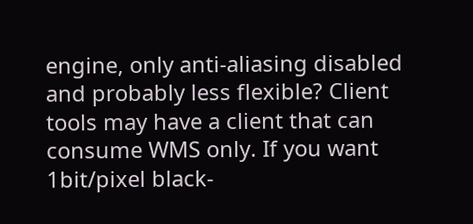engine, only anti-aliasing disabled and probably less flexible? Client tools may have a client that can consume WMS only. If you want 1bit/pixel black-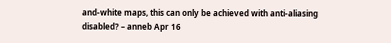and-white maps, this can only be achieved with anti-aliasing disabled? – anneb Apr 16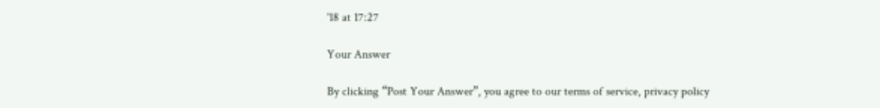'18 at 17:27

Your Answer

By clicking “Post Your Answer”, you agree to our terms of service, privacy policy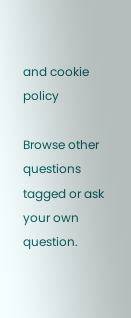and cookie policy

Browse other questions tagged or ask your own question.